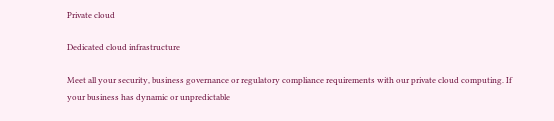Private cloud

Dedicated cloud infrastructure

Meet all your security, business governance or regulatory compliance requirements with our private cloud computing. If your business has dynamic or unpredictable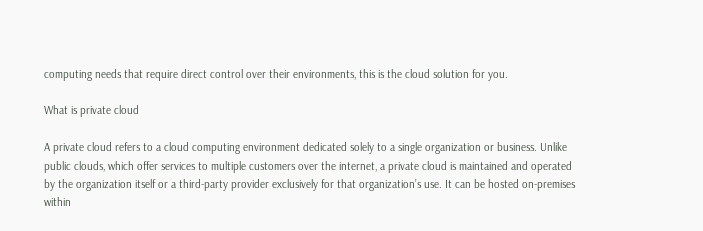computing needs that require direct control over their environments, this is the cloud solution for you.

What is private cloud

A private cloud refers to a cloud computing environment dedicated solely to a single organization or business. Unlike public clouds, which offer services to multiple customers over the internet, a private cloud is maintained and operated by the organization itself or a third-party provider exclusively for that organization’s use. It can be hosted on-premises within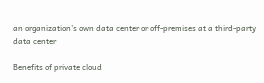an organization’s own data center or off-premises at a third-party data center

Benefits of private cloud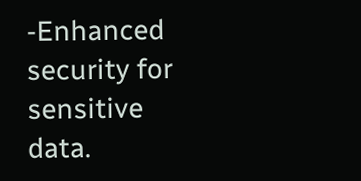-Enhanced security for sensitive data.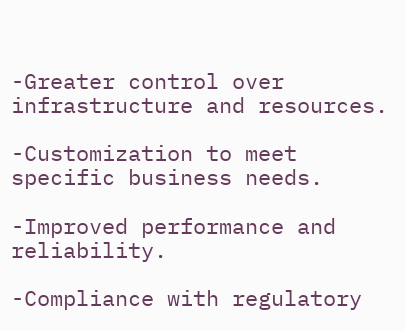-Greater control over infrastructure and resources.

-Customization to meet specific business needs.

-Improved performance and reliability.

-Compliance with regulatory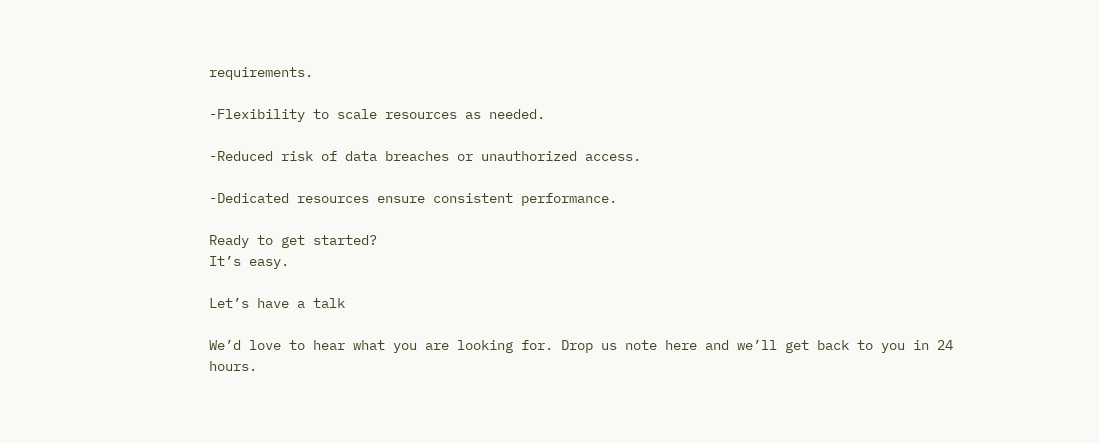requirements.

-Flexibility to scale resources as needed.

-Reduced risk of data breaches or unauthorized access.

-Dedicated resources ensure consistent performance.

Ready to get started?
It’s easy.

Let’s have a talk

We’d love to hear what you are looking for. Drop us note here and we’ll get back to you in 24 hours.